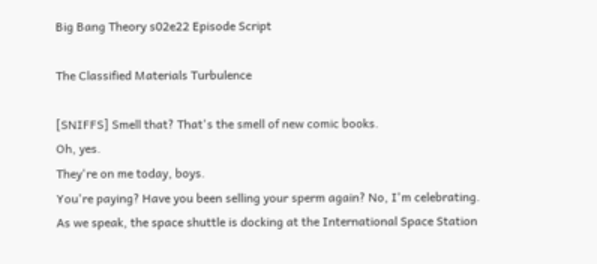Big Bang Theory s02e22 Episode Script

The Classified Materials Turbulence

[SNIFFS] Smell that? That's the smell of new comic books.
Oh, yes.
They're on me today, boys.
You're paying? Have you been selling your sperm again? No, I'm celebrating.
As we speak, the space shuttle is docking at the International Space Station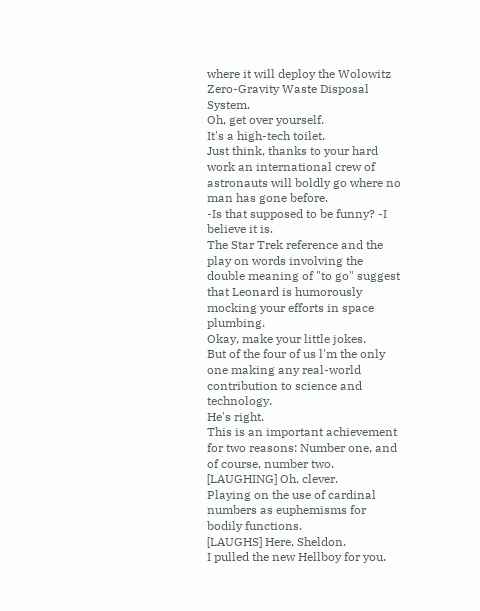where it will deploy the Wolowitz Zero-Gravity Waste Disposal System.
Oh, get over yourself.
It's a high-tech toilet.
Just think, thanks to your hard work an international crew of astronauts will boldly go where no man has gone before.
-Is that supposed to be funny? -I believe it is.
The Star Trek reference and the play on words involving the double meaning of "to go" suggest that Leonard is humorously mocking your efforts in space plumbing.
Okay, make your little jokes.
But of the four of us l'm the only one making any real-world contribution to science and technology.
He's right.
This is an important achievement for two reasons: Number one, and of course, number two.
[LAUGHING] Oh, clever.
Playing on the use of cardinal numbers as euphemisms for bodily functions.
[LAUGHS] Here, Sheldon.
I pulled the new Hellboy for you.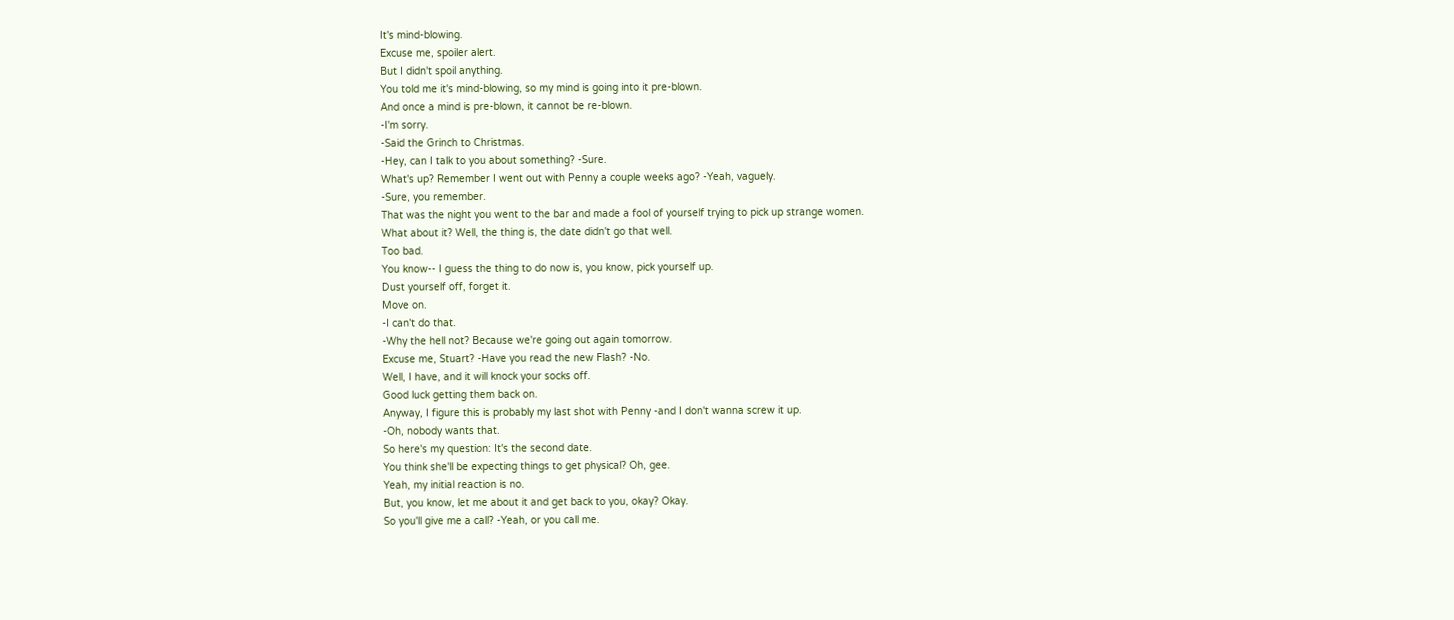It's mind-blowing.
Excuse me, spoiler alert.
But I didn't spoil anything.
You told me it's mind-blowing, so my mind is going into it pre-blown.
And once a mind is pre-blown, it cannot be re-blown.
-I'm sorry.
-Said the Grinch to Christmas.
-Hey, can I talk to you about something? -Sure.
What's up? Remember I went out with Penny a couple weeks ago? -Yeah, vaguely.
-Sure, you remember.
That was the night you went to the bar and made a fool of yourself trying to pick up strange women.
What about it? Well, the thing is, the date didn't go that well.
Too bad.
You know-- I guess the thing to do now is, you know, pick yourself up.
Dust yourself off, forget it.
Move on.
-I can't do that.
-Why the hell not? Because we're going out again tomorrow.
Excuse me, Stuart? -Have you read the new Flash? -No.
Well, I have, and it will knock your socks off.
Good luck getting them back on.
Anyway, I figure this is probably my last shot with Penny -and I don't wanna screw it up.
-Oh, nobody wants that.
So here's my question: It's the second date.
You think she'll be expecting things to get physical? Oh, gee.
Yeah, my initial reaction is no.
But, you know, let me about it and get back to you, okay? Okay.
So you'll give me a call? -Yeah, or you call me.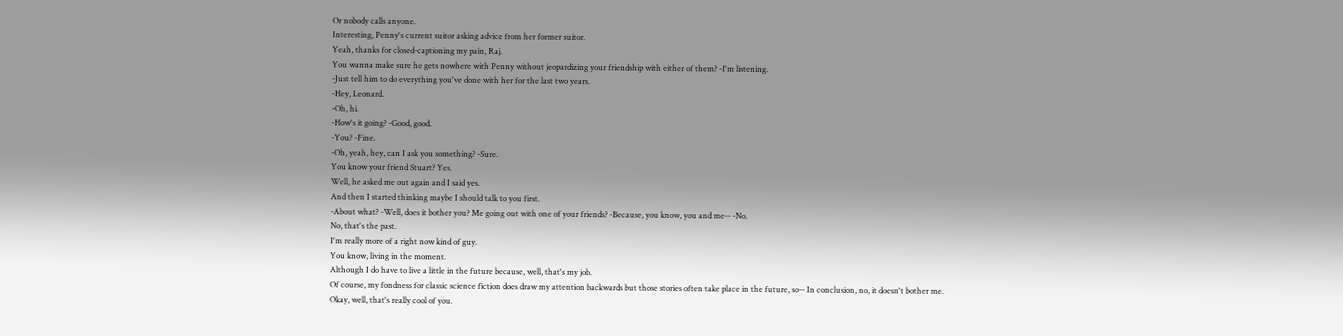Or nobody calls anyone.
Interesting, Penny's current suitor asking advice from her former suitor.
Yeah, thanks for closed-captioning my pain, Raj.
You wanna make sure he gets nowhere with Penny without jeopardizing your friendship with either of them? -I'm listening.
-Just tell him to do everything you've done with her for the last two years.
-Hey, Leonard.
-Oh, hi.
-How's it going? -Good, good.
-You? -Fine.
-Oh, yeah, hey, can I ask you something? -Sure.
You know your friend Stuart? Yes.
Well, he asked me out again and I said yes.
And then I started thinking maybe I should talk to you first.
-About what? -Well, does it bother you? Me going out with one of your friends? -Because, you know, you and me-- -No.
No, that's the past.
I'm really more of a right now kind of guy.
You know, living in the moment.
Although I do have to live a little in the future because, well, that's my job.
Of course, my fondness for classic science fiction does draw my attention backwards but those stories often take place in the future, so-- In conclusion, no, it doesn't bother me.
Okay, well, that's really cool of you.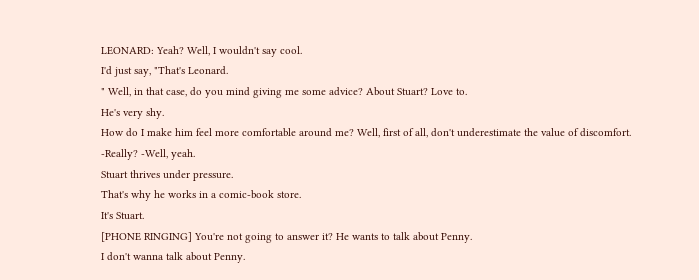LEONARD: Yeah? Well, I wouldn't say cool.
I'd just say, "That's Leonard.
" Well, in that case, do you mind giving me some advice? About Stuart? Love to.
He's very shy.
How do I make him feel more comfortable around me? Well, first of all, don't underestimate the value of discomfort.
-Really? -Well, yeah.
Stuart thrives under pressure.
That's why he works in a comic-book store.
It's Stuart.
[PHONE RINGING] You're not going to answer it? He wants to talk about Penny.
I don't wanna talk about Penny.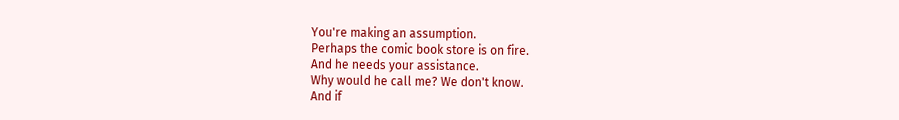You're making an assumption.
Perhaps the comic book store is on fire.
And he needs your assistance.
Why would he call me? We don't know.
And if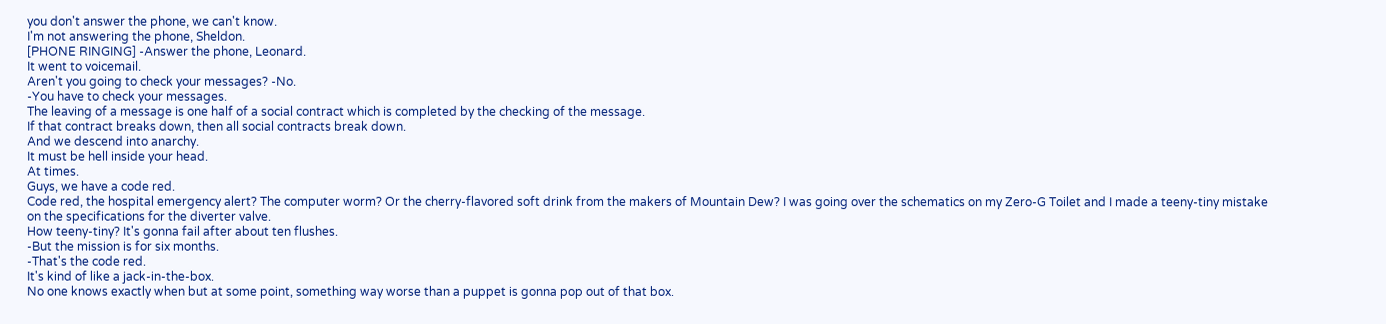you don't answer the phone, we can't know.
I'm not answering the phone, Sheldon.
[PHONE RINGING] -Answer the phone, Leonard.
It went to voicemail.
Aren't you going to check your messages? -No.
-You have to check your messages.
The leaving of a message is one half of a social contract which is completed by the checking of the message.
If that contract breaks down, then all social contracts break down.
And we descend into anarchy.
It must be hell inside your head.
At times.
Guys, we have a code red.
Code red, the hospital emergency alert? The computer worm? Or the cherry-flavored soft drink from the makers of Mountain Dew? I was going over the schematics on my Zero-G Toilet and I made a teeny-tiny mistake on the specifications for the diverter valve.
How teeny-tiny? It's gonna fail after about ten flushes.
-But the mission is for six months.
-That's the code red.
It's kind of like a jack-in-the-box.
No one knows exactly when but at some point, something way worse than a puppet is gonna pop out of that box.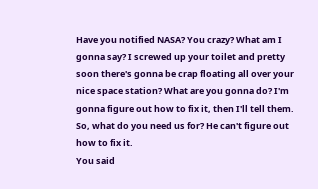Have you notified NASA? You crazy? What am I gonna say? I screwed up your toilet and pretty soon there's gonna be crap floating all over your nice space station? What are you gonna do? I'm gonna figure out how to fix it, then I'll tell them.
So, what do you need us for? He can't figure out how to fix it.
You said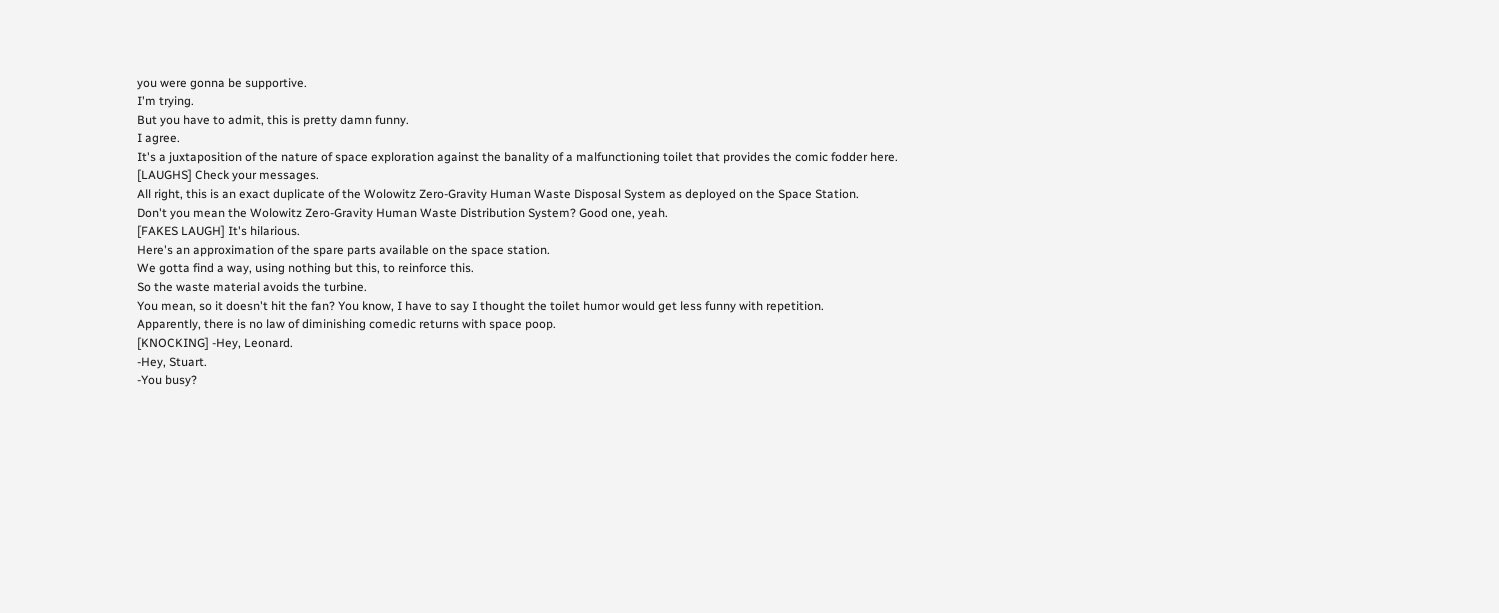you were gonna be supportive.
I'm trying.
But you have to admit, this is pretty damn funny.
I agree.
It's a juxtaposition of the nature of space exploration against the banality of a malfunctioning toilet that provides the comic fodder here.
[LAUGHS] Check your messages.
All right, this is an exact duplicate of the Wolowitz Zero-Gravity Human Waste Disposal System as deployed on the Space Station.
Don't you mean the Wolowitz Zero-Gravity Human Waste Distribution System? Good one, yeah.
[FAKES LAUGH] It's hilarious.
Here's an approximation of the spare parts available on the space station.
We gotta find a way, using nothing but this, to reinforce this.
So the waste material avoids the turbine.
You mean, so it doesn't hit the fan? You know, I have to say I thought the toilet humor would get less funny with repetition.
Apparently, there is no law of diminishing comedic returns with space poop.
[KNOCKING] -Hey, Leonard.
-Hey, Stuart.
-You busy?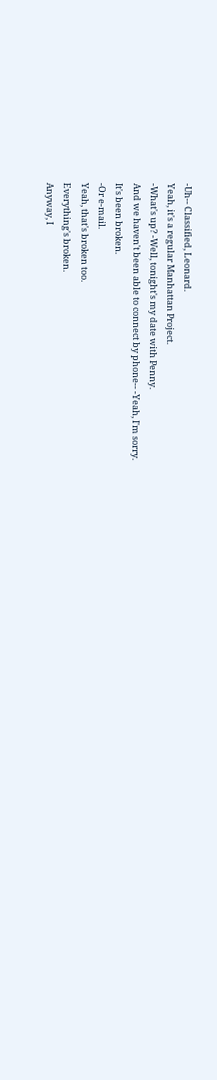-Uh-- Classified, Leonard.
Yeah, it's a regular Manhattan Project.
-What's up? -Well, tonight's my date with Penny.
And we haven't been able to connect by phone-- -Yeah, I'm sorry.
It's been broken.
-Or e-mail.
Yeah, that's broken too.
Everything's broken.
Anyway, I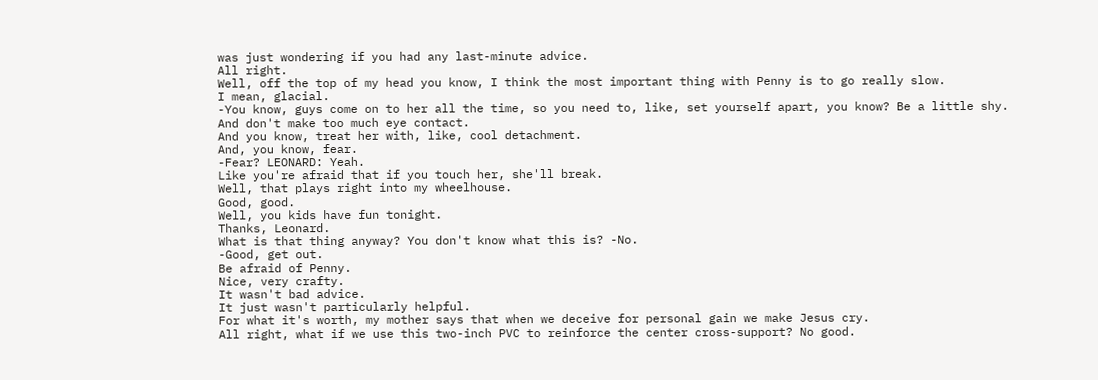was just wondering if you had any last-minute advice.
All right.
Well, off the top of my head you know, I think the most important thing with Penny is to go really slow.
I mean, glacial.
-You know, guys come on to her all the time, so you need to, like, set yourself apart, you know? Be a little shy.
And don't make too much eye contact.
And you know, treat her with, like, cool detachment.
And, you know, fear.
-Fear? LEONARD: Yeah.
Like you're afraid that if you touch her, she'll break.
Well, that plays right into my wheelhouse.
Good, good.
Well, you kids have fun tonight.
Thanks, Leonard.
What is that thing anyway? You don't know what this is? -No.
-Good, get out.
Be afraid of Penny.
Nice, very crafty.
It wasn't bad advice.
It just wasn't particularly helpful.
For what it's worth, my mother says that when we deceive for personal gain we make Jesus cry.
All right, what if we use this two-inch PVC to reinforce the center cross-support? No good.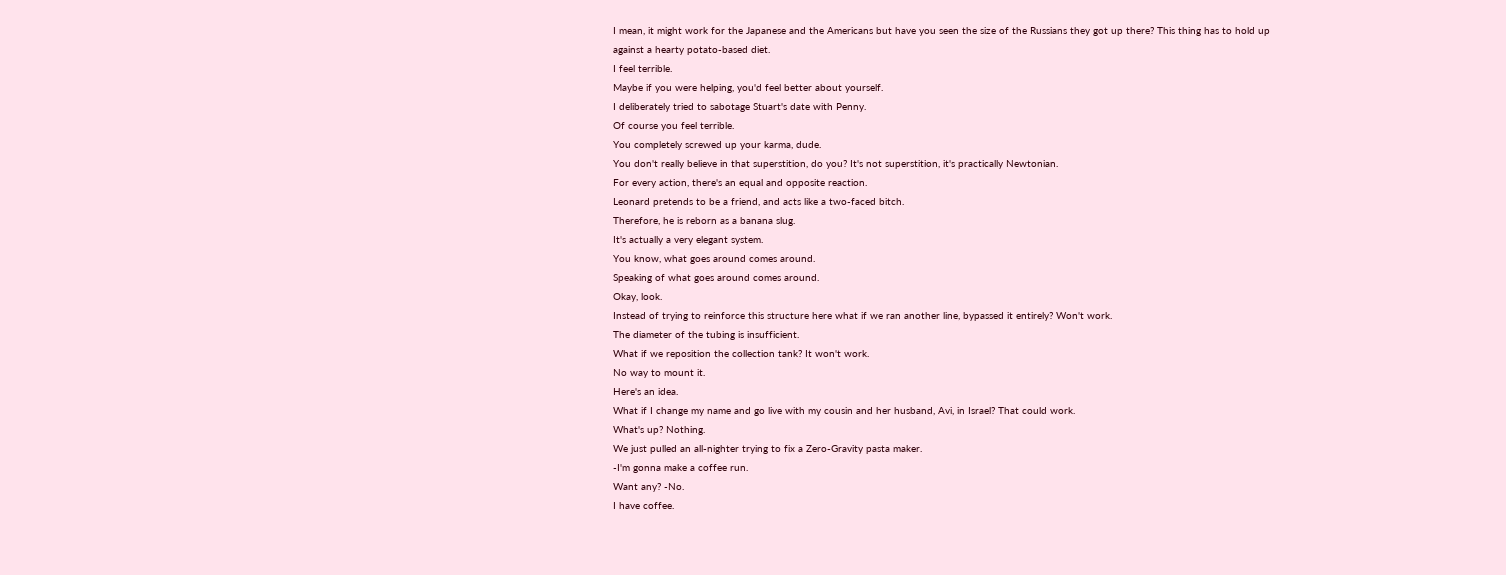I mean, it might work for the Japanese and the Americans but have you seen the size of the Russians they got up there? This thing has to hold up against a hearty potato-based diet.
I feel terrible.
Maybe if you were helping, you'd feel better about yourself.
I deliberately tried to sabotage Stuart's date with Penny.
Of course you feel terrible.
You completely screwed up your karma, dude.
You don't really believe in that superstition, do you? It's not superstition, it's practically Newtonian.
For every action, there's an equal and opposite reaction.
Leonard pretends to be a friend, and acts like a two-faced bitch.
Therefore, he is reborn as a banana slug.
It's actually a very elegant system.
You know, what goes around comes around.
Speaking of what goes around comes around.
Okay, look.
Instead of trying to reinforce this structure here what if we ran another line, bypassed it entirely? Won't work.
The diameter of the tubing is insufficient.
What if we reposition the collection tank? It won't work.
No way to mount it.
Here's an idea.
What if I change my name and go live with my cousin and her husband, Avi, in Israel? That could work.
What's up? Nothing.
We just pulled an all-nighter trying to fix a Zero-Gravity pasta maker.
-I'm gonna make a coffee run.
Want any? -No.
I have coffee.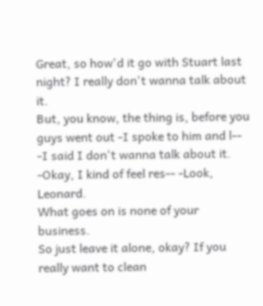Great, so how'd it go with Stuart last night? I really don't wanna talk about it.
But, you know, the thing is, before you guys went out -I spoke to him and l-- -I said I don't wanna talk about it.
-Okay, I kind of feel res-- -Look, Leonard.
What goes on is none of your business.
So just leave it alone, okay? If you really want to clean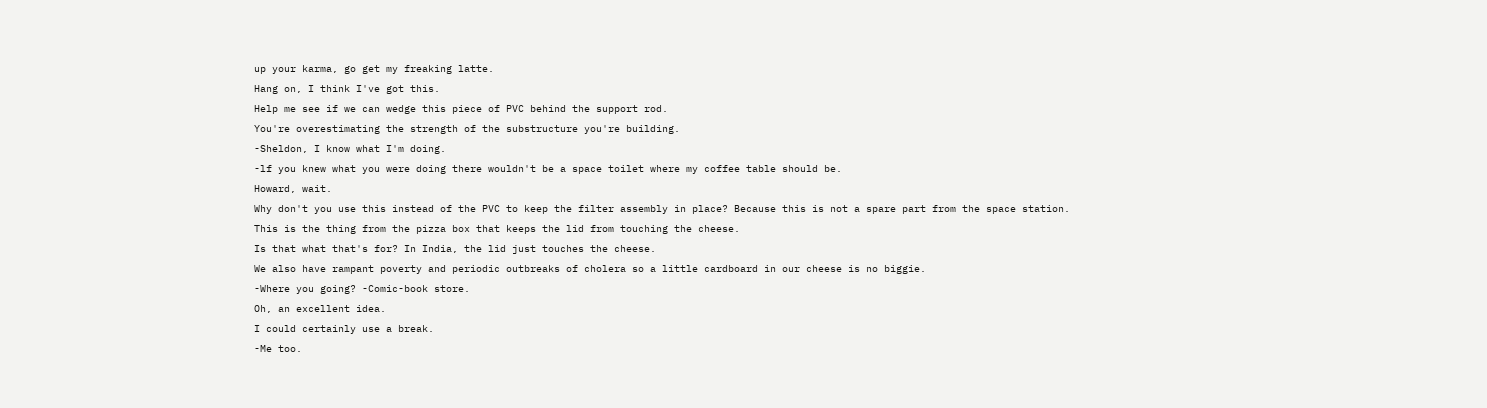up your karma, go get my freaking latte.
Hang on, I think I've got this.
Help me see if we can wedge this piece of PVC behind the support rod.
You're overestimating the strength of the substructure you're building.
-Sheldon, I know what I'm doing.
-lf you knew what you were doing there wouldn't be a space toilet where my coffee table should be.
Howard, wait.
Why don't you use this instead of the PVC to keep the filter assembly in place? Because this is not a spare part from the space station.
This is the thing from the pizza box that keeps the lid from touching the cheese.
Is that what that's for? In India, the lid just touches the cheese.
We also have rampant poverty and periodic outbreaks of cholera so a little cardboard in our cheese is no biggie.
-Where you going? -Comic-book store.
Oh, an excellent idea.
I could certainly use a break.
-Me too.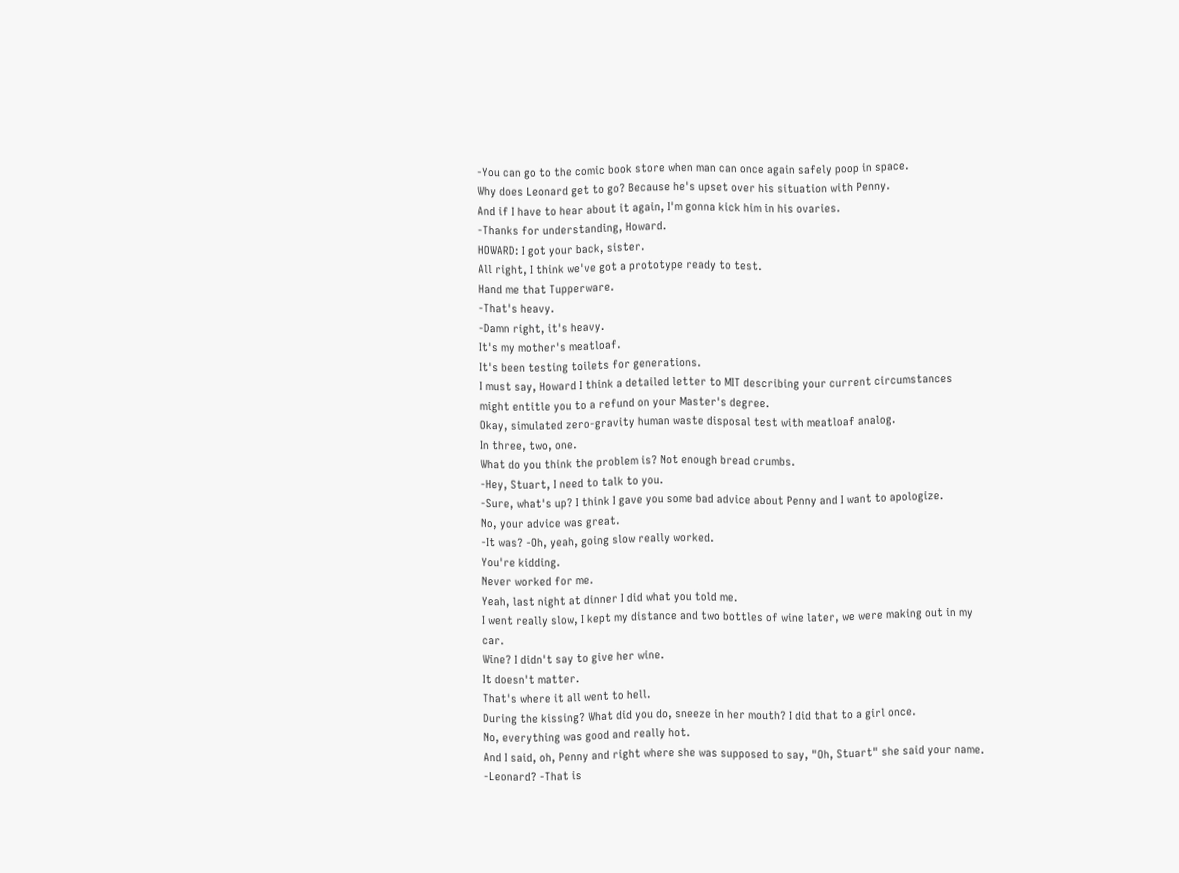-You can go to the comic book store when man can once again safely poop in space.
Why does Leonard get to go? Because he's upset over his situation with Penny.
And if I have to hear about it again, I'm gonna kick him in his ovaries.
-Thanks for understanding, Howard.
HOWARD: I got your back, sister.
All right, I think we've got a prototype ready to test.
Hand me that Tupperware.
-That's heavy.
-Damn right, it's heavy.
It's my mother's meatloaf.
It's been testing toilets for generations.
I must say, Howard I think a detailed letter to MIT describing your current circumstances might entitle you to a refund on your Master's degree.
Okay, simulated zero-gravity human waste disposal test with meatloaf analog.
In three, two, one.
What do you think the problem is? Not enough bread crumbs.
-Hey, Stuart, I need to talk to you.
-Sure, what's up? I think I gave you some bad advice about Penny and I want to apologize.
No, your advice was great.
-It was? -Oh, yeah, going slow really worked.
You're kidding.
Never worked for me.
Yeah, last night at dinner I did what you told me.
I went really slow, I kept my distance and two bottles of wine later, we were making out in my car.
Wine? I didn't say to give her wine.
It doesn't matter.
That's where it all went to hell.
During the kissing? What did you do, sneeze in her mouth? I did that to a girl once.
No, everything was good and really hot.
And I said, oh, Penny and right where she was supposed to say, "Oh, Stuart" she said your name.
-Leonard? -That is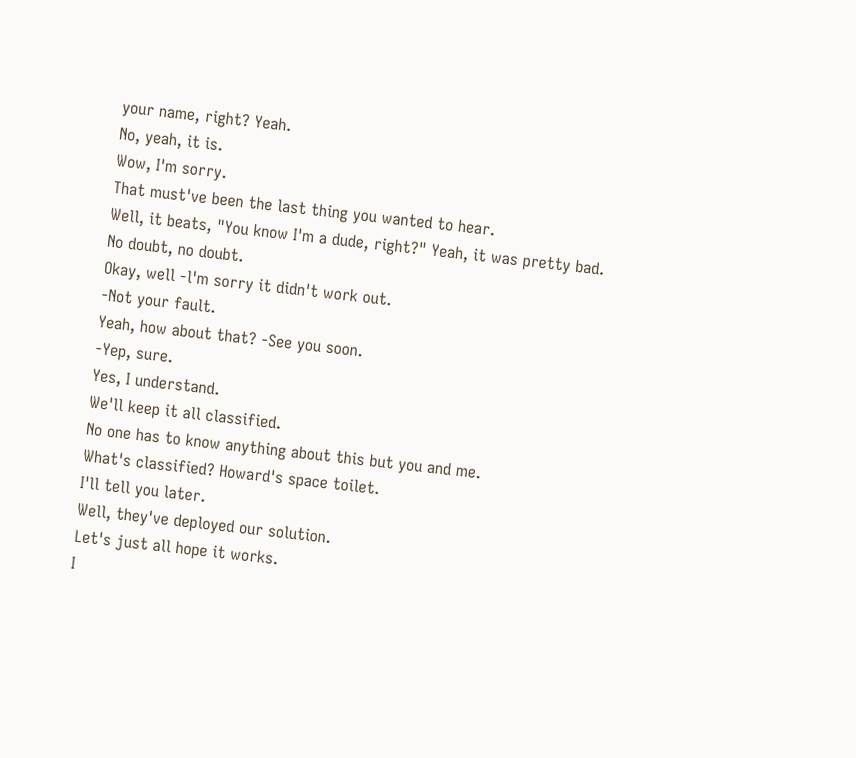your name, right? Yeah.
No, yeah, it is.
Wow, I'm sorry.
That must've been the last thing you wanted to hear.
Well, it beats, "You know I'm a dude, right?" Yeah, it was pretty bad.
No doubt, no doubt.
Okay, well -l'm sorry it didn't work out.
-Not your fault.
Yeah, how about that? -See you soon.
-Yep, sure.
Yes, I understand.
We'll keep it all classified.
No one has to know anything about this but you and me.
What's classified? Howard's space toilet.
I'll tell you later.
Well, they've deployed our solution.
Let's just all hope it works.
I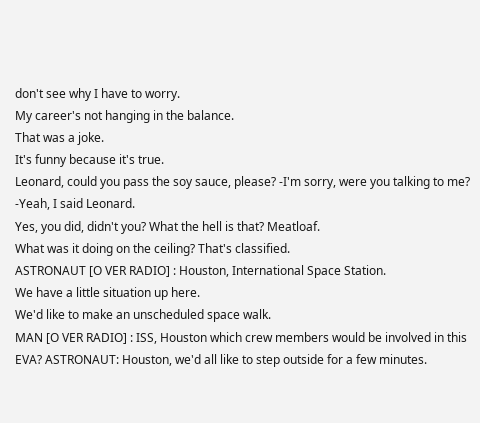don't see why I have to worry.
My career's not hanging in the balance.
That was a joke.
It's funny because it's true.
Leonard, could you pass the soy sauce, please? -I'm sorry, were you talking to me? -Yeah, I said Leonard.
Yes, you did, didn't you? What the hell is that? Meatloaf.
What was it doing on the ceiling? That's classified.
ASTRONAUT [O VER RADIO] : Houston, International Space Station.
We have a little situation up here.
We'd like to make an unscheduled space walk.
MAN [O VER RADIO] : ISS, Houston which crew members would be involved in this EVA? ASTRONAUT: Houston, we'd all like to step outside for a few minutes.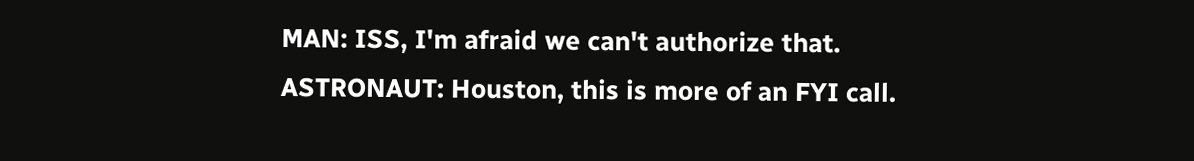MAN: ISS, I'm afraid we can't authorize that.
ASTRONAUT: Houston, this is more of an FYI call.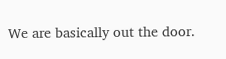We are basically out the door.